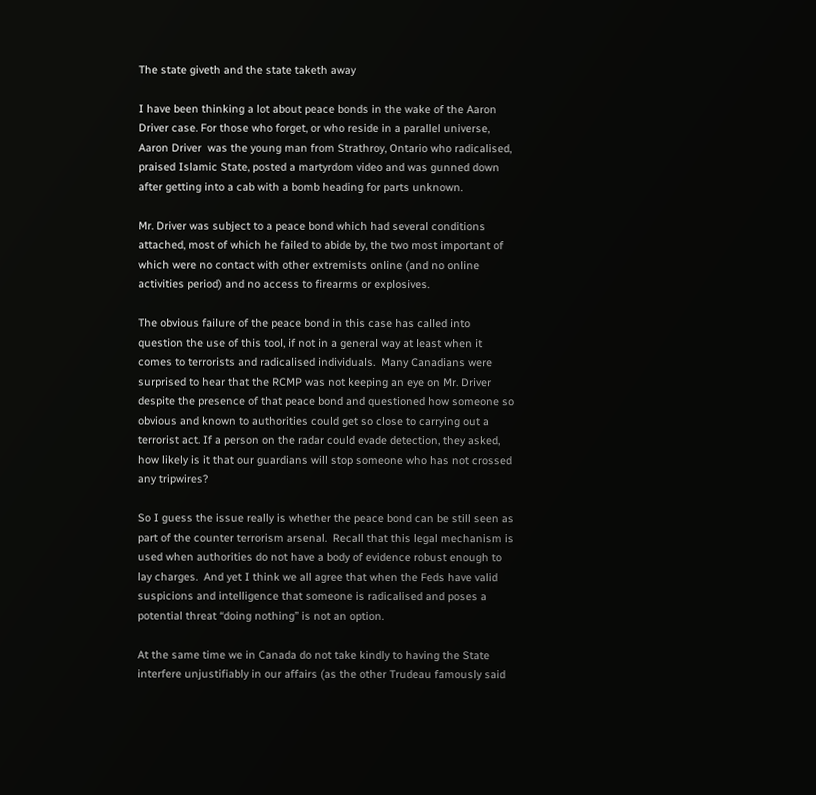The state giveth and the state taketh away

I have been thinking a lot about peace bonds in the wake of the Aaron Driver case. For those who forget, or who reside in a parallel universe, Aaron Driver  was the young man from Strathroy, Ontario who radicalised, praised Islamic State, posted a martyrdom video and was gunned down after getting into a cab with a bomb heading for parts unknown.

Mr. Driver was subject to a peace bond which had several conditions attached, most of which he failed to abide by, the two most important of which were no contact with other extremists online (and no online activities period) and no access to firearms or explosives.

The obvious failure of the peace bond in this case has called into question the use of this tool, if not in a general way at least when it comes to terrorists and radicalised individuals.  Many Canadians were surprised to hear that the RCMP was not keeping an eye on Mr. Driver despite the presence of that peace bond and questioned how someone so obvious and known to authorities could get so close to carrying out a terrorist act. If a person on the radar could evade detection, they asked, how likely is it that our guardians will stop someone who has not crossed any tripwires?

So I guess the issue really is whether the peace bond can be still seen as part of the counter terrorism arsenal.  Recall that this legal mechanism is used when authorities do not have a body of evidence robust enough to lay charges.  And yet I think we all agree that when the Feds have valid suspicions and intelligence that someone is radicalised and poses a potential threat “doing nothing” is not an option.

At the same time we in Canada do not take kindly to having the State interfere unjustifiably in our affairs (as the other Trudeau famously said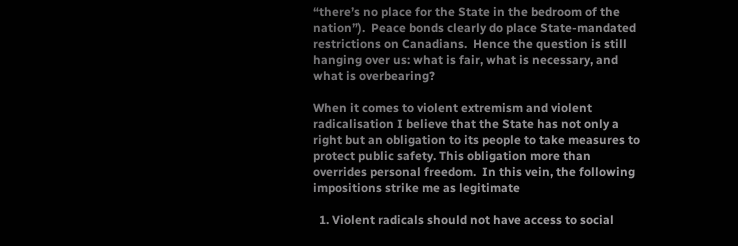“there’s no place for the State in the bedroom of the nation”).  Peace bonds clearly do place State-mandated restrictions on Canadians.  Hence the question is still hanging over us: what is fair, what is necessary, and what is overbearing?

When it comes to violent extremism and violent radicalisation I believe that the State has not only a right but an obligation to its people to take measures to protect public safety. This obligation more than overrides personal freedom.  In this vein, the following impositions strike me as legitimate

  1. Violent radicals should not have access to social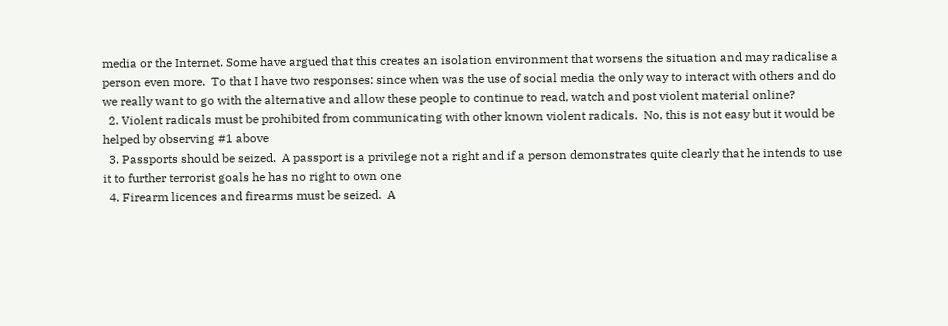media or the Internet. Some have argued that this creates an isolation environment that worsens the situation and may radicalise a person even more.  To that I have two responses: since when was the use of social media the only way to interact with others and do we really want to go with the alternative and allow these people to continue to read, watch and post violent material online?
  2. Violent radicals must be prohibited from communicating with other known violent radicals.  No, this is not easy but it would be helped by observing #1 above
  3. Passports should be seized.  A passport is a privilege not a right and if a person demonstrates quite clearly that he intends to use it to further terrorist goals he has no right to own one
  4. Firearm licences and firearms must be seized.  A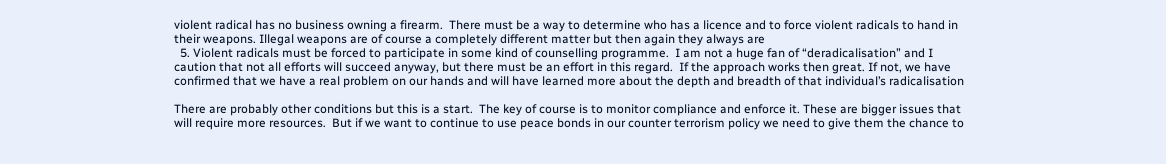violent radical has no business owning a firearm.  There must be a way to determine who has a licence and to force violent radicals to hand in their weapons. Illegal weapons are of course a completely different matter but then again they always are
  5. Violent radicals must be forced to participate in some kind of counselling programme.  I am not a huge fan of “deradicalisation” and I caution that not all efforts will succeed anyway, but there must be an effort in this regard.  If the approach works then great. If not, we have confirmed that we have a real problem on our hands and will have learned more about the depth and breadth of that individual’s radicalisation

There are probably other conditions but this is a start.  The key of course is to monitor compliance and enforce it. These are bigger issues that will require more resources.  But if we want to continue to use peace bonds in our counter terrorism policy we need to give them the chance to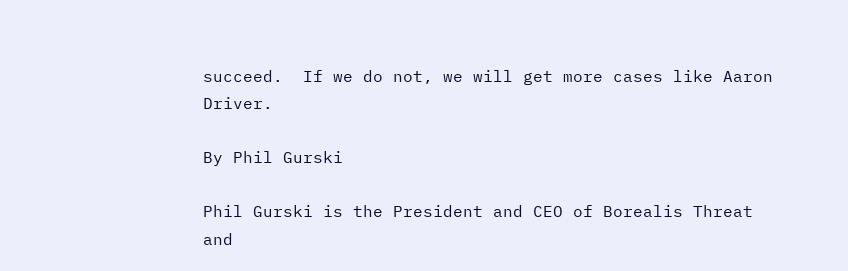succeed.  If we do not, we will get more cases like Aaron Driver.

By Phil Gurski

Phil Gurski is the President and CEO of Borealis Threat and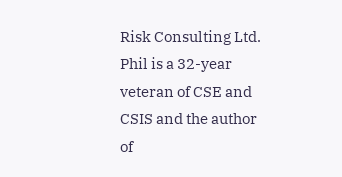Risk Consulting Ltd. Phil is a 32-year veteran of CSE and CSIS and the author of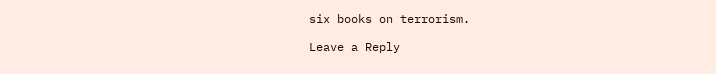six books on terrorism.

Leave a Reply